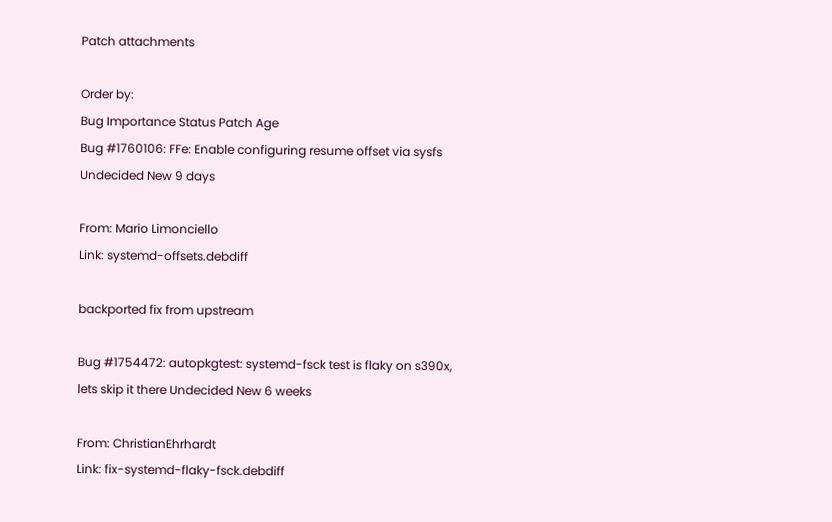Patch attachments

Order by:
Bug Importance Status Patch Age
Bug #1760106: FFe: Enable configuring resume offset via sysfs Undecided New 9 days

From: Mario Limonciello
Link: systemd-offsets.debdiff

backported fix from upstream

Bug #1754472: autopkgtest: systemd-fsck test is flaky on s390x, lets skip it there Undecided New 6 weeks

From: ChristianEhrhardt
Link: fix-systemd-flaky-fsck.debdiff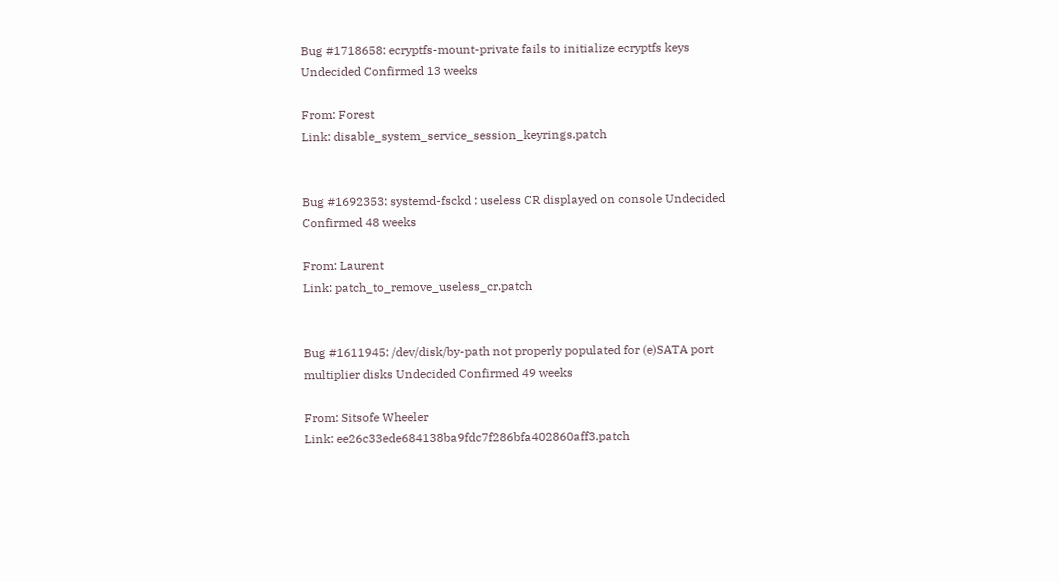Bug #1718658: ecryptfs-mount-private fails to initialize ecryptfs keys Undecided Confirmed 13 weeks

From: Forest
Link: disable_system_service_session_keyrings.patch


Bug #1692353: systemd-fsckd : useless CR displayed on console Undecided Confirmed 48 weeks

From: Laurent
Link: patch_to_remove_useless_cr.patch


Bug #1611945: /dev/disk/by-path not properly populated for (e)SATA port multiplier disks Undecided Confirmed 49 weeks

From: Sitsofe Wheeler
Link: ee26c33ede684138ba9fdc7f286bfa402860aff3.patch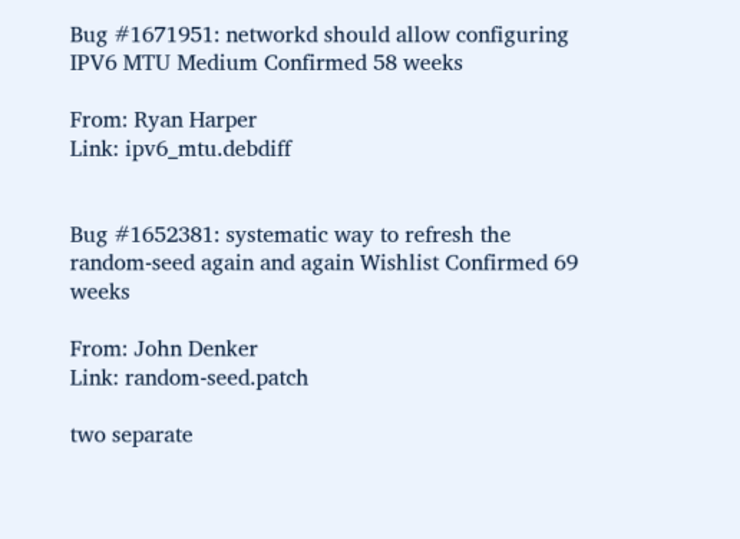Bug #1671951: networkd should allow configuring IPV6 MTU Medium Confirmed 58 weeks

From: Ryan Harper
Link: ipv6_mtu.debdiff


Bug #1652381: systematic way to refresh the random-seed again and again Wishlist Confirmed 69 weeks

From: John Denker
Link: random-seed.patch

two separate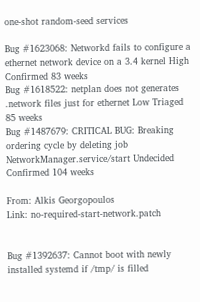one-shot random-seed services

Bug #1623068: Networkd fails to configure a ethernet network device on a 3.4 kernel High Confirmed 83 weeks
Bug #1618522: netplan does not generates .network files just for ethernet Low Triaged 85 weeks
Bug #1487679: CRITICAL BUG: Breaking ordering cycle by deleting job NetworkManager.service/start Undecided Confirmed 104 weeks

From: Alkis Georgopoulos
Link: no-required-start-network.patch


Bug #1392637: Cannot boot with newly installed systemd if /tmp/ is filled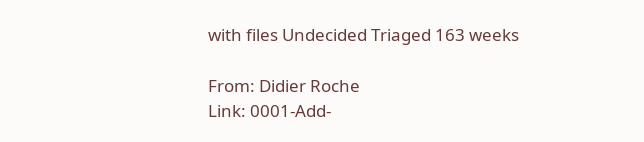with files Undecided Triaged 163 weeks

From: Didier Roche
Link: 0001-Add-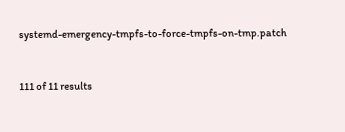systemd-emergency-tmpfs-to-force-tmpfs-on-tmp.patch


111 of 11 results